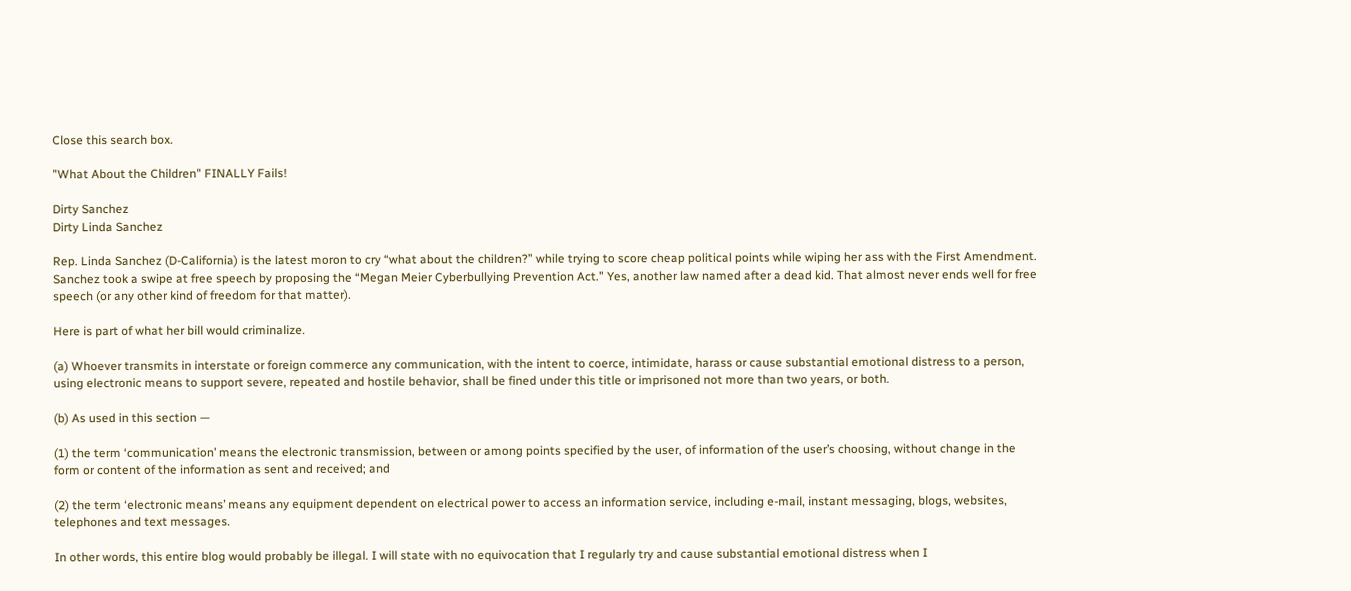Close this search box.

"What About the Children" FINALLY Fails!

Dirty Sanchez
Dirty Linda Sanchez

Rep. Linda Sanchez (D-California) is the latest moron to cry “what about the children?” while trying to score cheap political points while wiping her ass with the First Amendment. Sanchez took a swipe at free speech by proposing the “Megan Meier Cyberbullying Prevention Act.” Yes, another law named after a dead kid. That almost never ends well for free speech (or any other kind of freedom for that matter).

Here is part of what her bill would criminalize.

(a) Whoever transmits in interstate or foreign commerce any communication, with the intent to coerce, intimidate, harass or cause substantial emotional distress to a person, using electronic means to support severe, repeated and hostile behavior, shall be fined under this title or imprisoned not more than two years, or both.

(b) As used in this section —

(1) the term ‘communication’ means the electronic transmission, between or among points specified by the user, of information of the user’s choosing, without change in the form or content of the information as sent and received; and

(2) the term ‘electronic means’ means any equipment dependent on electrical power to access an information service, including e-mail, instant messaging, blogs, websites, telephones and text messages.

In other words, this entire blog would probably be illegal. I will state with no equivocation that I regularly try and cause substantial emotional distress when I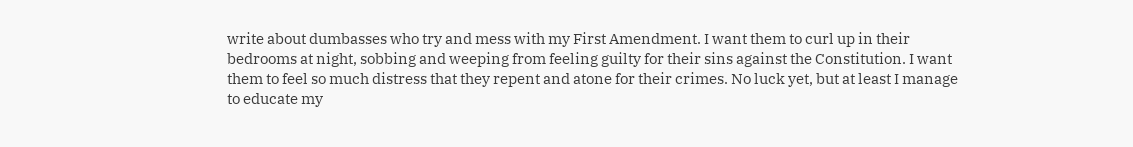write about dumbasses who try and mess with my First Amendment. I want them to curl up in their bedrooms at night, sobbing and weeping from feeling guilty for their sins against the Constitution. I want them to feel so much distress that they repent and atone for their crimes. No luck yet, but at least I manage to educate my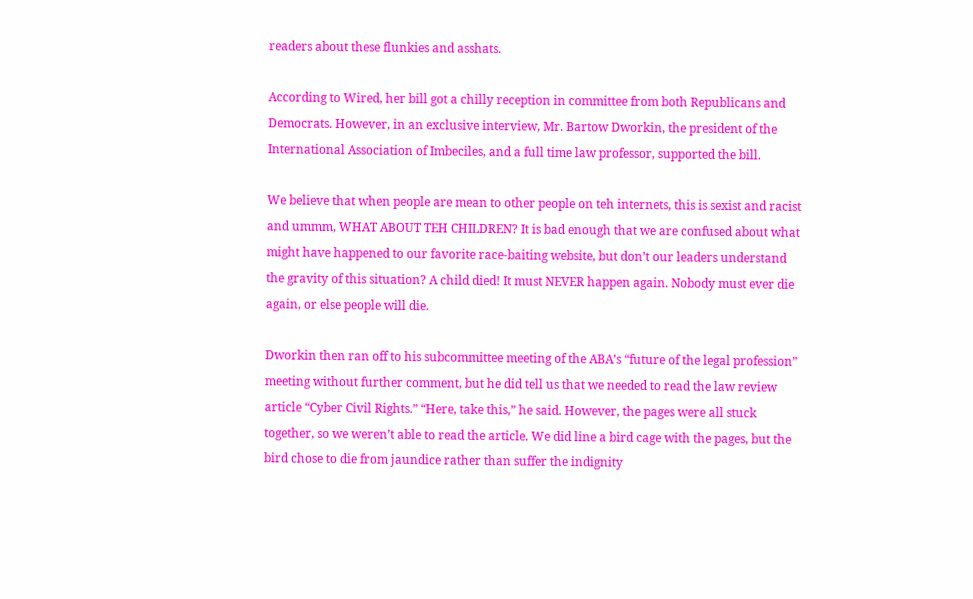readers about these flunkies and asshats.

According to Wired, her bill got a chilly reception in committee from both Republicans and Democrats. However, in an exclusive interview, Mr. Bartow Dworkin, the president of the International Association of Imbeciles, and a full time law professor, supported the bill.

We believe that when people are mean to other people on teh internets, this is sexist and racist and ummm, WHAT ABOUT TEH CHILDREN? It is bad enough that we are confused about what might have happened to our favorite race-baiting website, but don’t our leaders understand the gravity of this situation? A child died! It must NEVER happen again. Nobody must ever die again, or else people will die.

Dworkin then ran off to his subcommittee meeting of the ABA’s “future of the legal profession” meeting without further comment, but he did tell us that we needed to read the law review article “Cyber Civil Rights.” “Here, take this,” he said. However, the pages were all stuck together, so we weren’t able to read the article. We did line a bird cage with the pages, but the bird chose to die from jaundice rather than suffer the indignity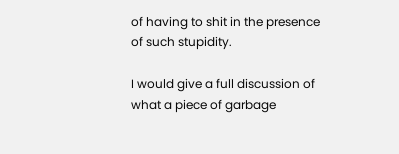of having to shit in the presence of such stupidity.

I would give a full discussion of what a piece of garbage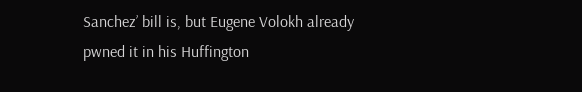Sanchez’ bill is, but Eugene Volokh already pwned it in his Huffington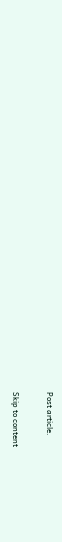Post article.

Skip to content